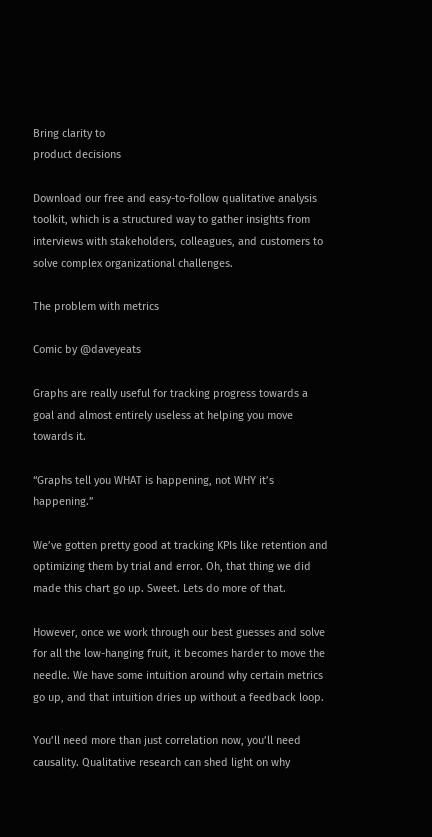Bring clarity to
product decisions

Download our free and easy-to-follow qualitative analysis toolkit, which is a structured way to gather insights from interviews with stakeholders, colleagues, and customers to solve complex organizational challenges.

The problem with metrics

Comic by @daveyeats

Graphs are really useful for tracking progress towards a goal and almost entirely useless at helping you move towards it.

“Graphs tell you WHAT is happening, not WHY it’s happening.”

We’ve gotten pretty good at tracking KPIs like retention and optimizing them by trial and error. Oh, that thing we did made this chart go up. Sweet. Lets do more of that.

However, once we work through our best guesses and solve for all the low-hanging fruit, it becomes harder to move the needle. We have some intuition around why certain metrics go up, and that intuition dries up without a feedback loop.

You’ll need more than just correlation now, you’ll need causality. Qualitative research can shed light on why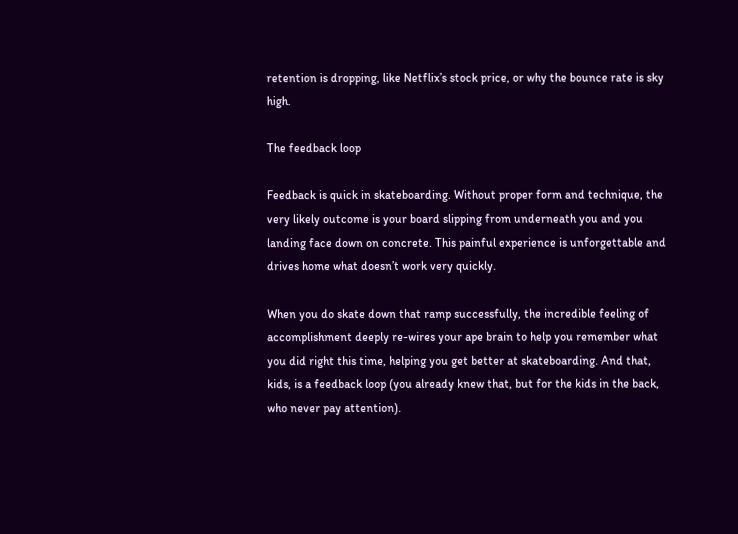retention is dropping, like Netflix’s stock price, or why the bounce rate is sky high.

The feedback loop

Feedback is quick in skateboarding. Without proper form and technique, the very likely outcome is your board slipping from underneath you and you landing face down on concrete. This painful experience is unforgettable and drives home what doesn’t work very quickly.

When you do skate down that ramp successfully, the incredible feeling of accomplishment deeply re-wires your ape brain to help you remember what you did right this time, helping you get better at skateboarding. And that, kids, is a feedback loop (you already knew that, but for the kids in the back, who never pay attention).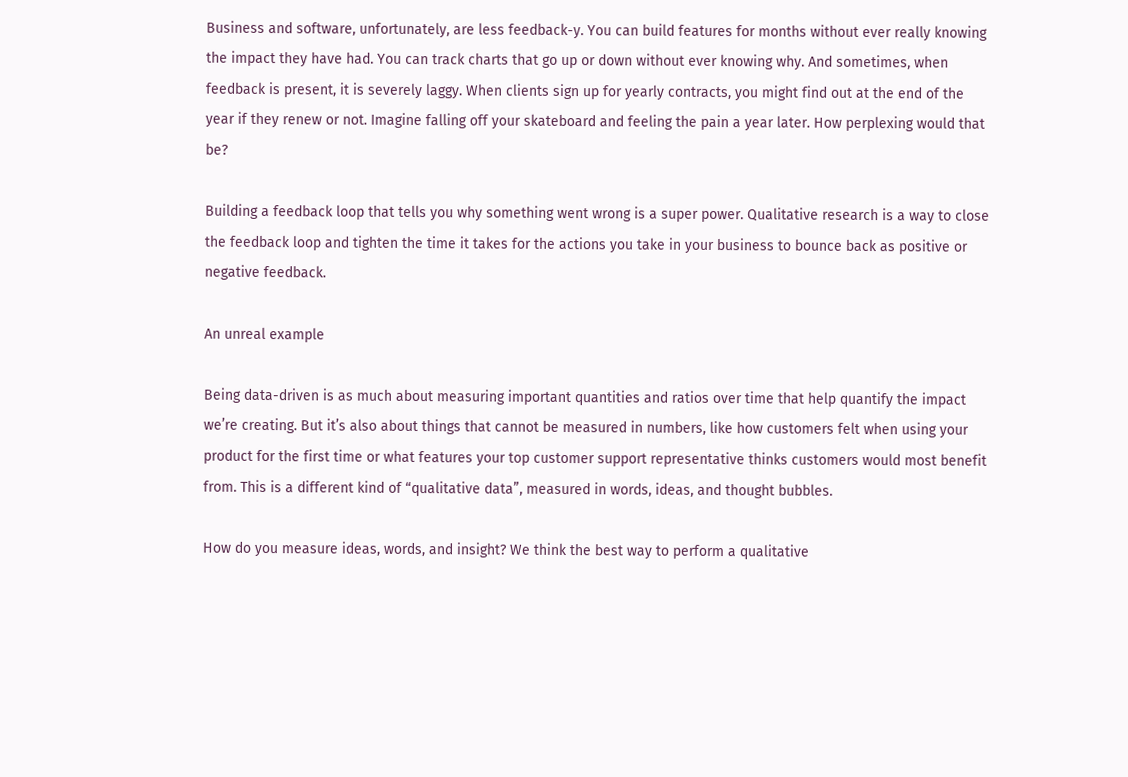Business and software, unfortunately, are less feedback-y. You can build features for months without ever really knowing the impact they have had. You can track charts that go up or down without ever knowing why. And sometimes, when feedback is present, it is severely laggy. When clients sign up for yearly contracts, you might find out at the end of the year if they renew or not. Imagine falling off your skateboard and feeling the pain a year later. How perplexing would that be?

Building a feedback loop that tells you why something went wrong is a super power. Qualitative research is a way to close the feedback loop and tighten the time it takes for the actions you take in your business to bounce back as positive or negative feedback.

An unreal example

Being data-driven is as much about measuring important quantities and ratios over time that help quantify the impact we’re creating. But it’s also about things that cannot be measured in numbers, like how customers felt when using your product for the first time or what features your top customer support representative thinks customers would most benefit from. This is a different kind of “qualitative data”, measured in words, ideas, and thought bubbles.

How do you measure ideas, words, and insight? We think the best way to perform a qualitative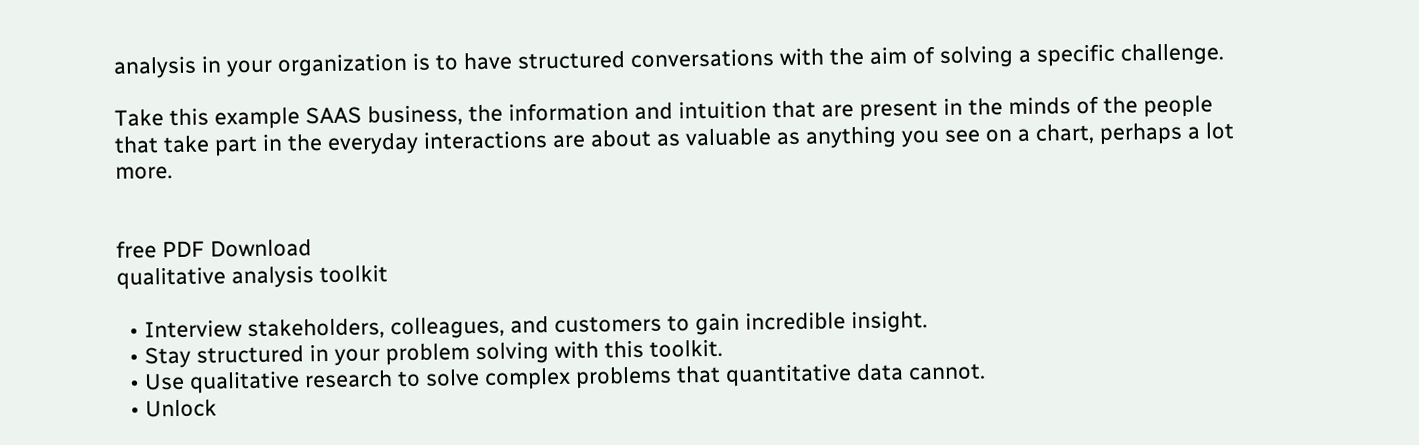analysis in your organization is to have structured conversations with the aim of solving a specific challenge.

Take this example SAAS business, the information and intuition that are present in the minds of the people that take part in the everyday interactions are about as valuable as anything you see on a chart, perhaps a lot more.


free PDF Download
qualitative analysis toolkit

  • Interview stakeholders, colleagues, and customers to gain incredible insight.
  • Stay structured in your problem solving with this toolkit.
  • Use qualitative research to solve complex problems that quantitative data cannot.
  • Unlock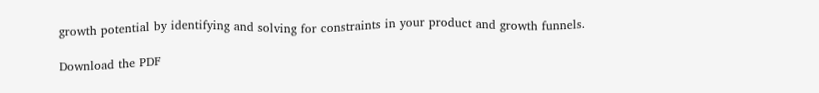growth potential by identifying and solving for constraints in your product and growth funnels.

Download the PDF